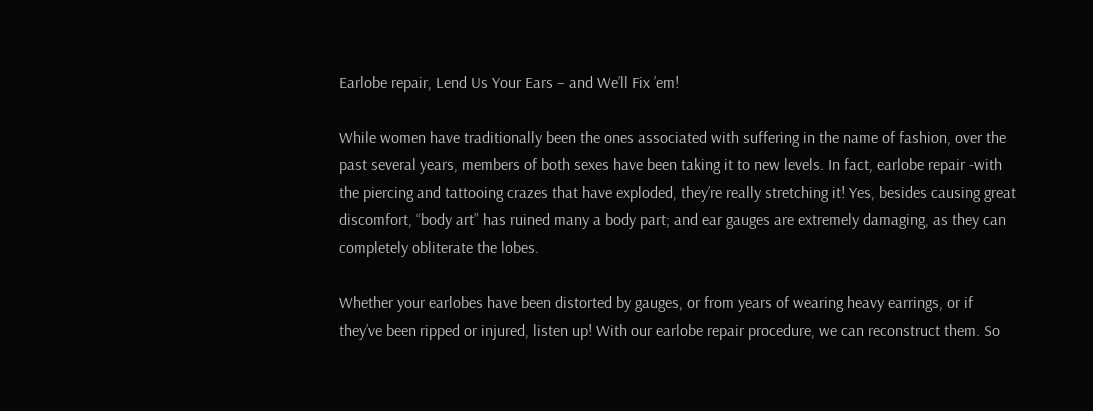Earlobe repair, Lend Us Your Ears – and We’ll Fix ’em!

While women have traditionally been the ones associated with suffering in the name of fashion, over the past several years, members of both sexes have been taking it to new levels. In fact, earlobe repair -with the piercing and tattooing crazes that have exploded, they’re really stretching it! Yes, besides causing great discomfort, “body art” has ruined many a body part; and ear gauges are extremely damaging, as they can completely obliterate the lobes.

Whether your earlobes have been distorted by gauges, or from years of wearing heavy earrings, or if they’ve been ripped or injured, listen up! With our earlobe repair procedure, we can reconstruct them. So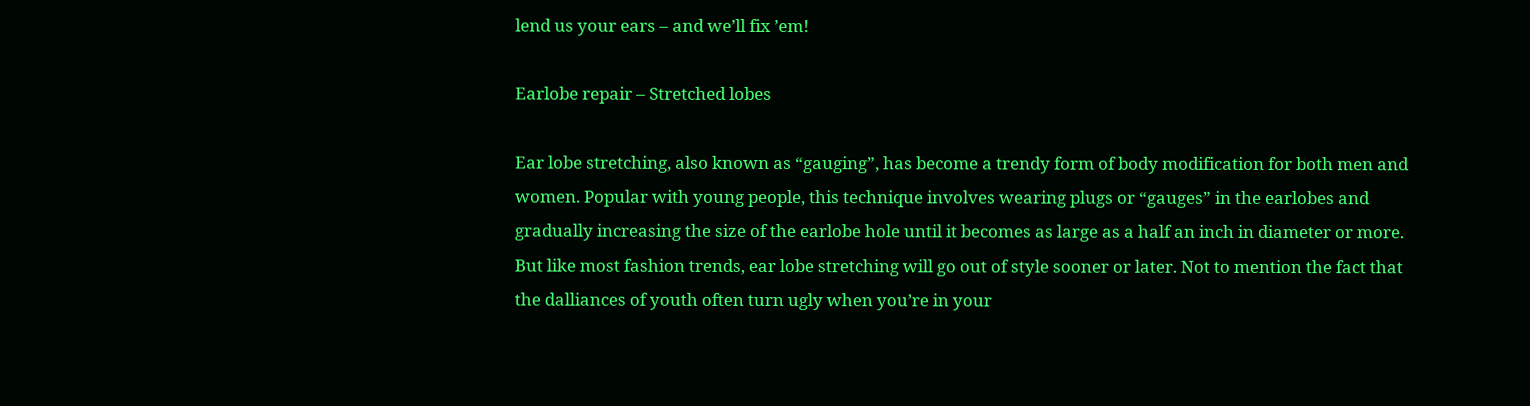lend us your ears – and we’ll fix ’em!

Earlobe repair – Stretched lobes

Ear lobe stretching, also known as “gauging”, has become a trendy form of body modification for both men and women. Popular with young people, this technique involves wearing plugs or “gauges” in the earlobes and gradually increasing the size of the earlobe hole until it becomes as large as a half an inch in diameter or more. But like most fashion trends, ear lobe stretching will go out of style sooner or later. Not to mention the fact that the dalliances of youth often turn ugly when you’re in your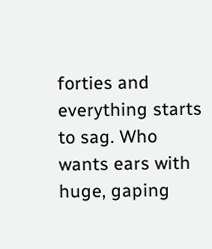forties and everything starts to sag. Who wants ears with huge, gaping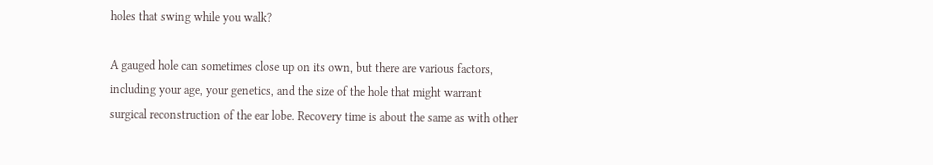holes that swing while you walk?

A gauged hole can sometimes close up on its own, but there are various factors, including your age, your genetics, and the size of the hole that might warrant surgical reconstruction of the ear lobe. Recovery time is about the same as with other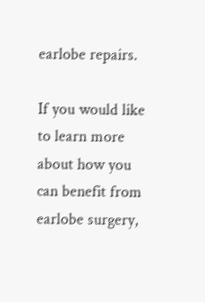earlobe repairs.

If you would like to learn more about how you can benefit from earlobe surgery,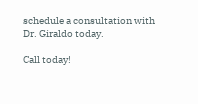schedule a consultation with Dr. Giraldo today.

Call today!